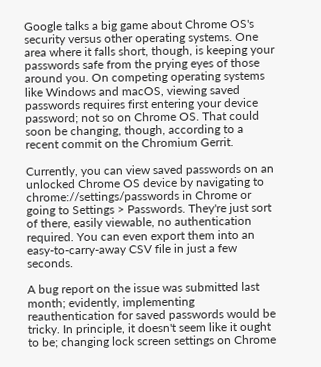Google talks a big game about Chrome OS's security versus other operating systems. One area where it falls short, though, is keeping your passwords safe from the prying eyes of those around you. On competing operating systems like Windows and macOS, viewing saved passwords requires first entering your device password; not so on Chrome OS. That could soon be changing, though, according to a recent commit on the Chromium Gerrit.

Currently, you can view saved passwords on an unlocked Chrome OS device by navigating to chrome://settings/passwords in Chrome or going to Settings > Passwords. They're just sort of there, easily viewable, no authentication required. You can even export them into an easy-to-carry-away CSV file in just a few seconds.

A bug report on the issue was submitted last month; evidently, implementing reauthentication for saved passwords would be tricky. In principle, it doesn't seem like it ought to be; changing lock screen settings on Chrome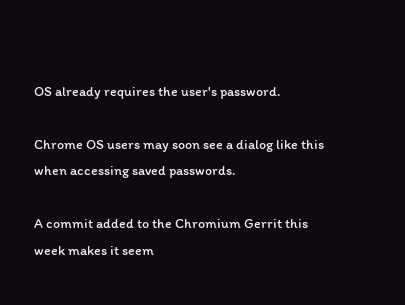OS already requires the user's password.

Chrome OS users may soon see a dialog like this when accessing saved passwords.

A commit added to the Chromium Gerrit this week makes it seem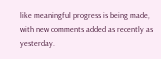like meaningful progress is being made, with new comments added as recently as yesterday.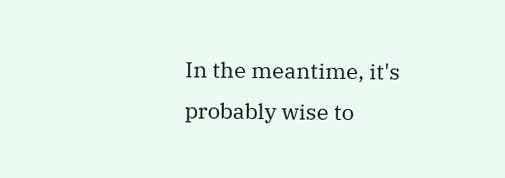In the meantime, it's probably wise to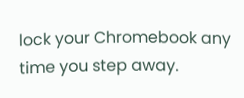lock your Chromebook any time you step away.